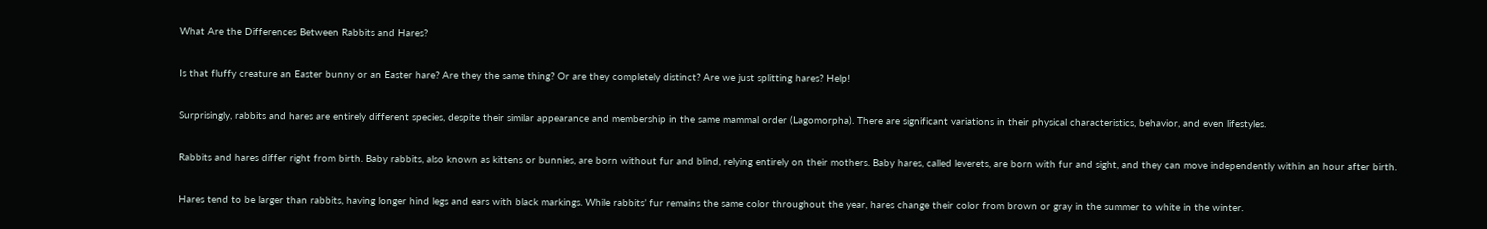What Are the Differences Between Rabbits and Hares?

Is that fluffy creature an Easter bunny or an Easter hare? Are they the same thing? Or are they completely distinct? Are we just splitting hares? Help!

Surprisingly, rabbits and hares are entirely different species, despite their similar appearance and membership in the same mammal order (Lagomorpha). There are significant variations in their physical characteristics, behavior, and even lifestyles.

Rabbits and hares differ right from birth. Baby rabbits, also known as kittens or bunnies, are born without fur and blind, relying entirely on their mothers. Baby hares, called leverets, are born with fur and sight, and they can move independently within an hour after birth.

Hares tend to be larger than rabbits, having longer hind legs and ears with black markings. While rabbits’ fur remains the same color throughout the year, hares change their color from brown or gray in the summer to white in the winter.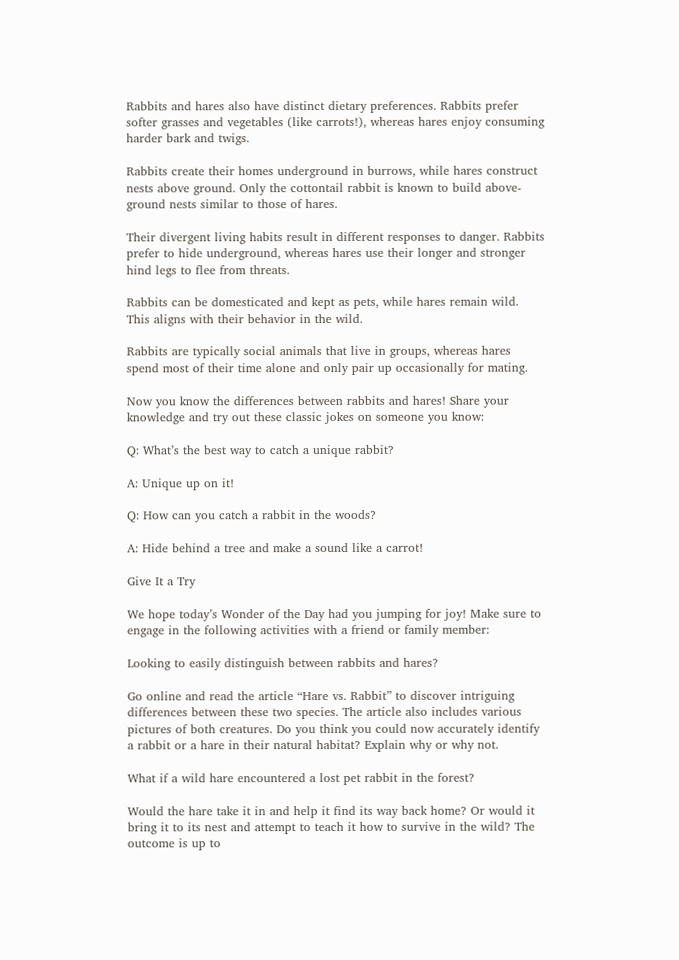Rabbits and hares also have distinct dietary preferences. Rabbits prefer softer grasses and vegetables (like carrots!), whereas hares enjoy consuming harder bark and twigs.

Rabbits create their homes underground in burrows, while hares construct nests above ground. Only the cottontail rabbit is known to build above-ground nests similar to those of hares.

Their divergent living habits result in different responses to danger. Rabbits prefer to hide underground, whereas hares use their longer and stronger hind legs to flee from threats.

Rabbits can be domesticated and kept as pets, while hares remain wild. This aligns with their behavior in the wild.

Rabbits are typically social animals that live in groups, whereas hares spend most of their time alone and only pair up occasionally for mating.

Now you know the differences between rabbits and hares! Share your knowledge and try out these classic jokes on someone you know:

Q: What’s the best way to catch a unique rabbit?

A: Unique up on it!

Q: How can you catch a rabbit in the woods?

A: Hide behind a tree and make a sound like a carrot!

Give It a Try

We hope today’s Wonder of the Day had you jumping for joy! Make sure to engage in the following activities with a friend or family member:

Looking to easily distinguish between rabbits and hares?

Go online and read the article “Hare vs. Rabbit” to discover intriguing differences between these two species. The article also includes various pictures of both creatures. Do you think you could now accurately identify a rabbit or a hare in their natural habitat? Explain why or why not.

What if a wild hare encountered a lost pet rabbit in the forest?

Would the hare take it in and help it find its way back home? Or would it bring it to its nest and attempt to teach it how to survive in the wild? The outcome is up to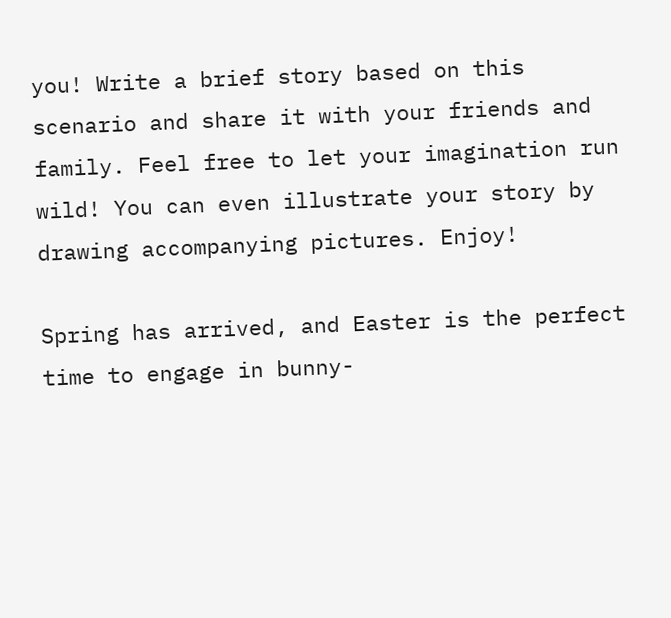you! Write a brief story based on this scenario and share it with your friends and family. Feel free to let your imagination run wild! You can even illustrate your story by drawing accompanying pictures. Enjoy!

Spring has arrived, and Easter is the perfect time to engage in bunny-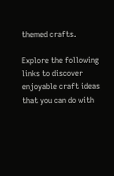themed crafts.

Explore the following links to discover enjoyable craft ideas that you can do with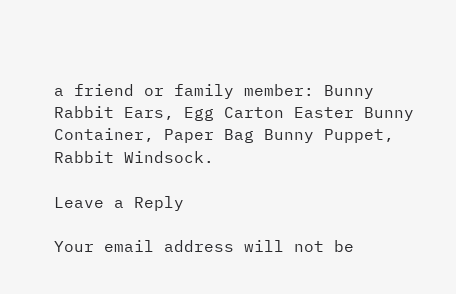a friend or family member: Bunny Rabbit Ears, Egg Carton Easter Bunny Container, Paper Bag Bunny Puppet, Rabbit Windsock.

Leave a Reply

Your email address will not be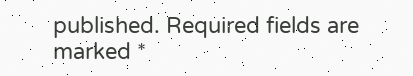published. Required fields are marked *